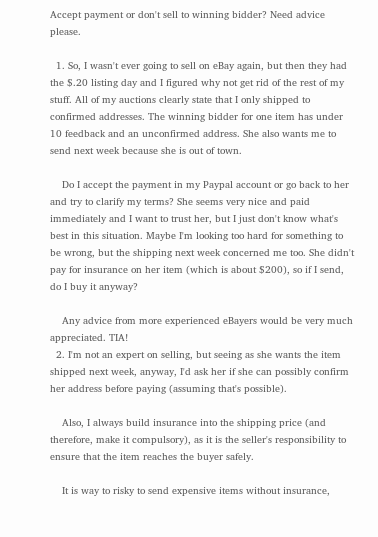Accept payment or don't sell to winning bidder? Need advice please.

  1. So, I wasn't ever going to sell on eBay again, but then they had the $.20 listing day and I figured why not get rid of the rest of my stuff. All of my auctions clearly state that I only shipped to confirmed addresses. The winning bidder for one item has under 10 feedback and an unconfirmed address. She also wants me to send next week because she is out of town.

    Do I accept the payment in my Paypal account or go back to her and try to clarify my terms? She seems very nice and paid immediately and I want to trust her, but I just don't know what's best in this situation. Maybe I'm looking too hard for something to be wrong, but the shipping next week concerned me too. She didn't pay for insurance on her item (which is about $200), so if I send, do I buy it anyway?

    Any advice from more experienced eBayers would be very much appreciated. TIA!
  2. I'm not an expert on selling, but seeing as she wants the item shipped next week, anyway, I'd ask her if she can possibly confirm her address before paying (assuming that's possible).

    Also, I always build insurance into the shipping price (and therefore, make it compulsory), as it is the seller's responsibility to ensure that the item reaches the buyer safely.

    It is way to risky to send expensive items without insurance,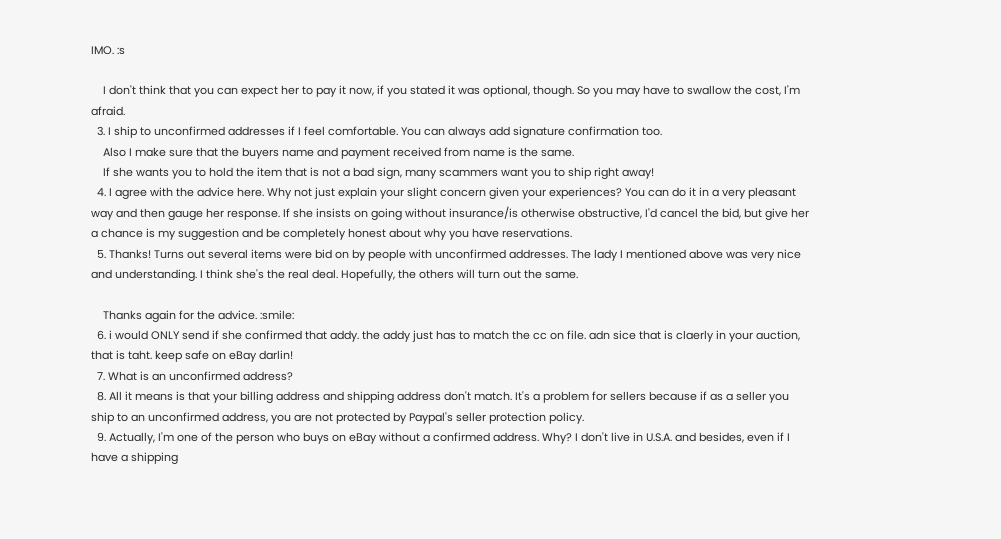IMO. :s

    I don't think that you can expect her to pay it now, if you stated it was optional, though. So you may have to swallow the cost, I'm afraid.
  3. I ship to unconfirmed addresses if I feel comfortable. You can always add signature confirmation too.
    Also I make sure that the buyers name and payment received from name is the same.
    If she wants you to hold the item that is not a bad sign, many scammers want you to ship right away!
  4. I agree with the advice here. Why not just explain your slight concern given your experiences? You can do it in a very pleasant way and then gauge her response. If she insists on going without insurance/is otherwise obstructive, I'd cancel the bid, but give her a chance is my suggestion and be completely honest about why you have reservations.
  5. Thanks! Turns out several items were bid on by people with unconfirmed addresses. The lady I mentioned above was very nice and understanding. I think she's the real deal. Hopefully, the others will turn out the same.

    Thanks again for the advice. :smile:
  6. i would ONLY send if she confirmed that addy. the addy just has to match the cc on file. adn sice that is claerly in your auction, that is taht. keep safe on eBay darlin!
  7. What is an unconfirmed address?
  8. All it means is that your billing address and shipping address don't match. It's a problem for sellers because if as a seller you ship to an unconfirmed address, you are not protected by Paypal's seller protection policy.
  9. Actually, I'm one of the person who buys on eBay without a confirmed address. Why? I don't live in U.S.A. and besides, even if I have a shipping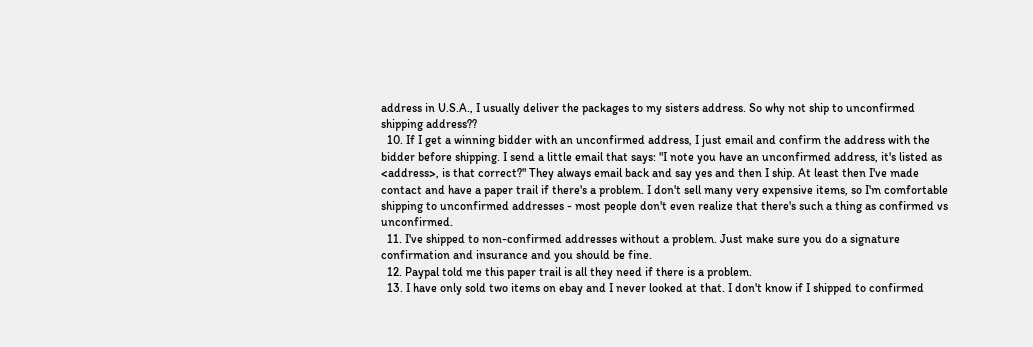address in U.S.A., I usually deliver the packages to my sisters address. So why not ship to unconfirmed shipping address??
  10. If I get a winning bidder with an unconfirmed address, I just email and confirm the address with the bidder before shipping. I send a little email that says: "I note you have an unconfirmed address, it's listed as <address>, is that correct?" They always email back and say yes and then I ship. At least then I've made contact and have a paper trail if there's a problem. I don't sell many very expensive items, so I'm comfortable shipping to unconfirmed addresses - most people don't even realize that there's such a thing as confirmed vs unconfirmed.
  11. I've shipped to non-confirmed addresses without a problem. Just make sure you do a signature confirmation and insurance and you should be fine.
  12. Paypal told me this paper trail is all they need if there is a problem.
  13. I have only sold two items on ebay and I never looked at that. I don't know if I shipped to confirmed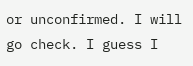or unconfirmed. I will go check. I guess I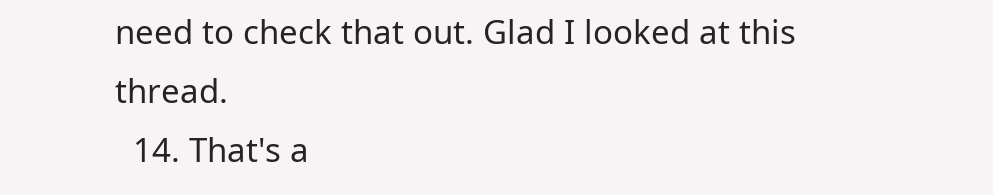need to check that out. Glad I looked at this thread.
  14. That's a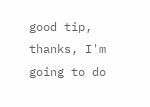good tip, thanks, I'm going to do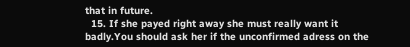that in future.
  15. If she payed right away she must really want it badly.You should ask her if the unconfirmed adress on the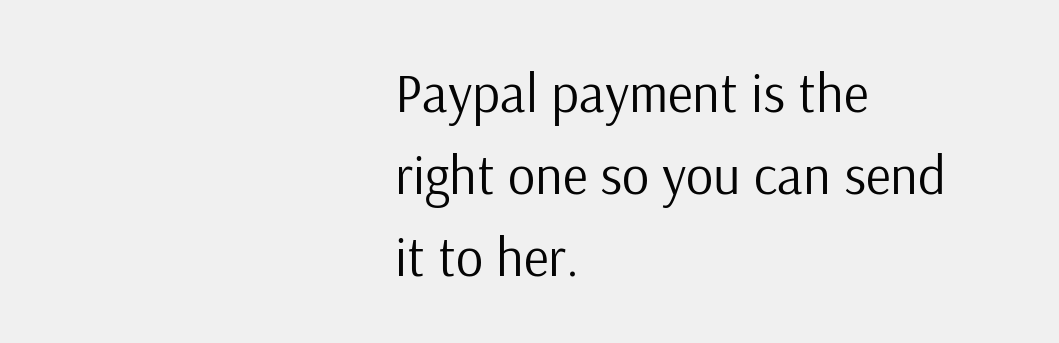Paypal payment is the right one so you can send it to her.